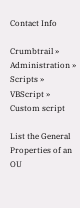Contact Info

Crumbtrail » Administration » Scripts » VBScript » Custom script

List the General Properties of an OU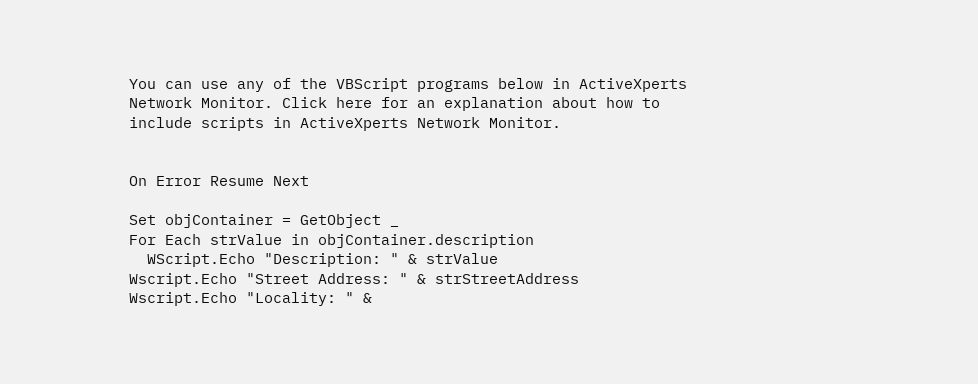You can use any of the VBScript programs below in ActiveXperts Network Monitor. Click here for an explanation about how to include scripts in ActiveXperts Network Monitor.


On Error Resume Next

Set objContainer = GetObject _
For Each strValue in objContainer.description
  WScript.Echo "Description: " & strValue
Wscript.Echo "Street Address: " & strStreetAddress
Wscript.Echo "Locality: " &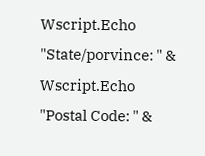Wscript.Echo "State/porvince: " &
Wscript.Echo "Postal Code: " &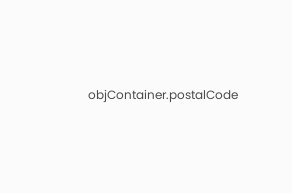objContainer.postalCode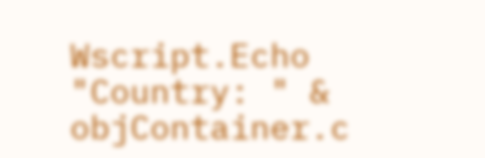Wscript.Echo "Country: " & objContainer.c